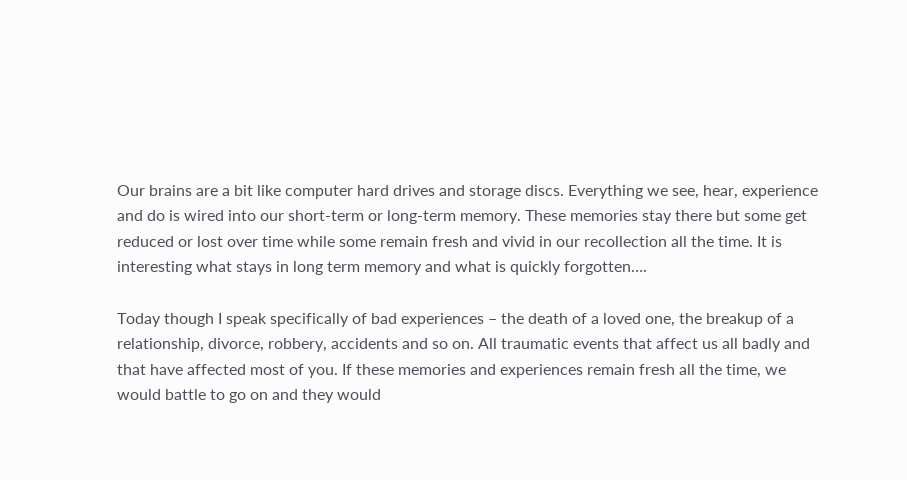Our brains are a bit like computer hard drives and storage discs. Everything we see, hear, experience and do is wired into our short-term or long-term memory. These memories stay there but some get reduced or lost over time while some remain fresh and vivid in our recollection all the time. It is interesting what stays in long term memory and what is quickly forgotten….

Today though I speak specifically of bad experiences – the death of a loved one, the breakup of a relationship, divorce, robbery, accidents and so on. All traumatic events that affect us all badly and that have affected most of you. If these memories and experiences remain fresh all the time, we would battle to go on and they would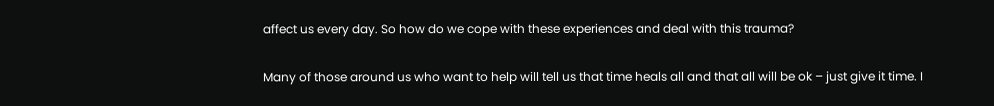affect us every day. So how do we cope with these experiences and deal with this trauma?

Many of those around us who want to help will tell us that time heals all and that all will be ok – just give it time. I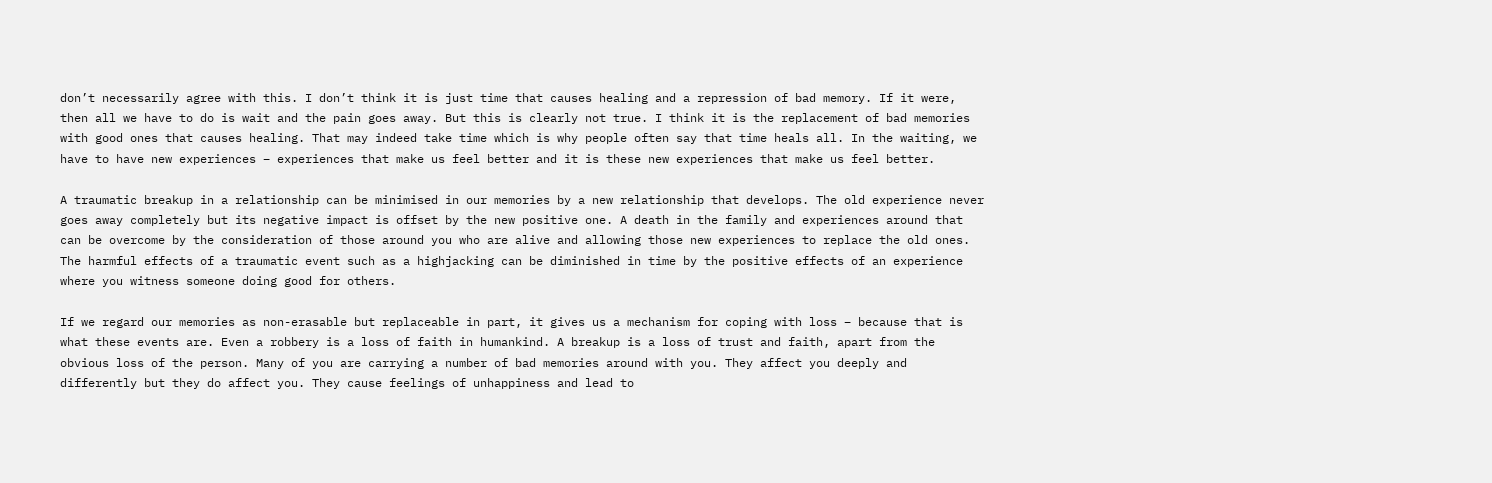don’t necessarily agree with this. I don’t think it is just time that causes healing and a repression of bad memory. If it were, then all we have to do is wait and the pain goes away. But this is clearly not true. I think it is the replacement of bad memories with good ones that causes healing. That may indeed take time which is why people often say that time heals all. In the waiting, we have to have new experiences – experiences that make us feel better and it is these new experiences that make us feel better.

A traumatic breakup in a relationship can be minimised in our memories by a new relationship that develops. The old experience never goes away completely but its negative impact is offset by the new positive one. A death in the family and experiences around that can be overcome by the consideration of those around you who are alive and allowing those new experiences to replace the old ones. The harmful effects of a traumatic event such as a highjacking can be diminished in time by the positive effects of an experience where you witness someone doing good for others.

If we regard our memories as non-erasable but replaceable in part, it gives us a mechanism for coping with loss – because that is what these events are. Even a robbery is a loss of faith in humankind. A breakup is a loss of trust and faith, apart from the obvious loss of the person. Many of you are carrying a number of bad memories around with you. They affect you deeply and differently but they do affect you. They cause feelings of unhappiness and lead to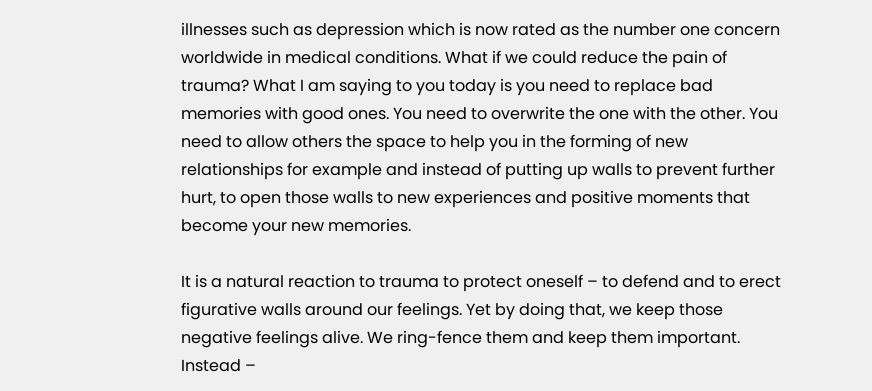illnesses such as depression which is now rated as the number one concern worldwide in medical conditions. What if we could reduce the pain of trauma? What I am saying to you today is you need to replace bad memories with good ones. You need to overwrite the one with the other. You need to allow others the space to help you in the forming of new relationships for example and instead of putting up walls to prevent further hurt, to open those walls to new experiences and positive moments that become your new memories.

It is a natural reaction to trauma to protect oneself – to defend and to erect figurative walls around our feelings. Yet by doing that, we keep those negative feelings alive. We ring-fence them and keep them important. Instead –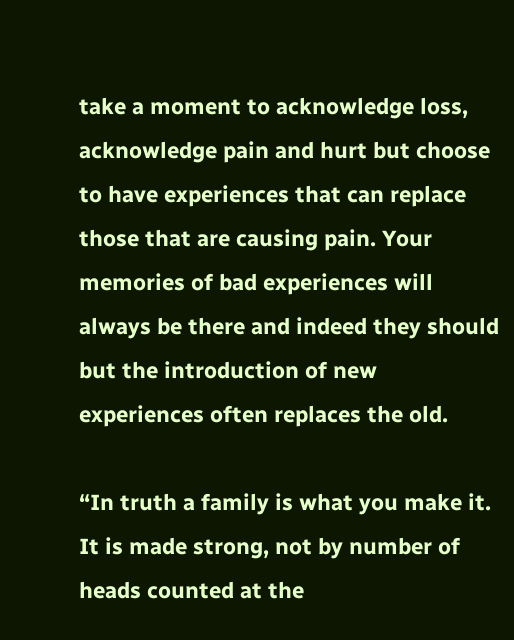take a moment to acknowledge loss, acknowledge pain and hurt but choose to have experiences that can replace those that are causing pain. Your memories of bad experiences will always be there and indeed they should but the introduction of new experiences often replaces the old.

“In truth a family is what you make it. It is made strong, not by number of heads counted at the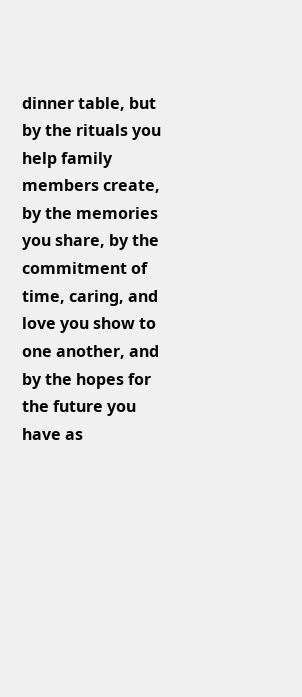dinner table, but by the rituals you help family members create, by the memories you share, by the commitment of time, caring, and love you show to one another, and by the hopes for the future you have as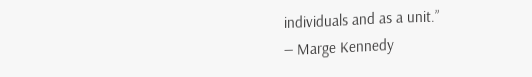individuals and as a unit.”
― Marge Kennedy